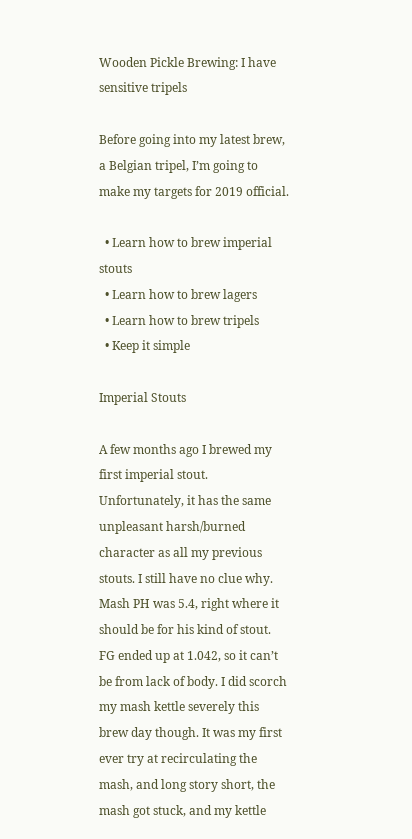Wooden Pickle Brewing: I have sensitive tripels

Before going into my latest brew, a Belgian tripel, I’m going to make my targets for 2019 official.

  • Learn how to brew imperial stouts
  • Learn how to brew lagers
  • Learn how to brew tripels
  • Keep it simple

Imperial Stouts

A few months ago I brewed my first imperial stout. Unfortunately, it has the same unpleasant harsh/burned character as all my previous stouts. I still have no clue why. Mash PH was 5.4, right where it should be for his kind of stout. FG ended up at 1.042, so it can’t be from lack of body. I did scorch my mash kettle severely this brew day though. It was my first ever try at recirculating the mash, and long story short, the mash got stuck, and my kettle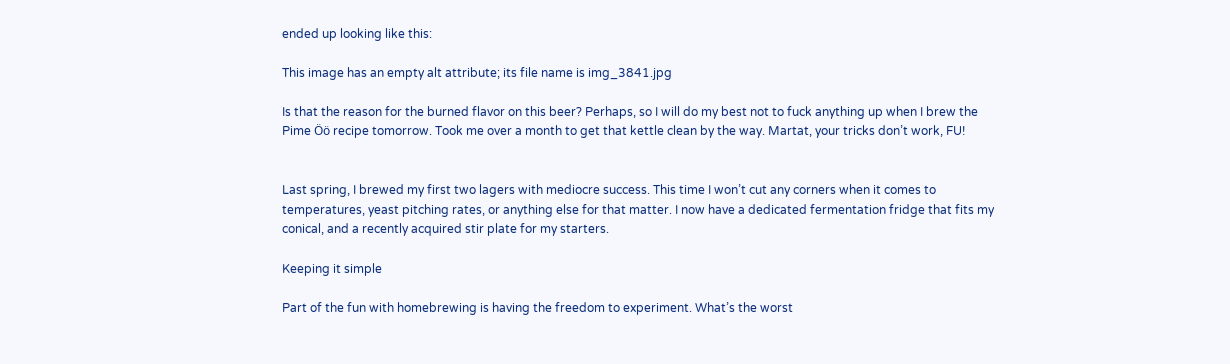ended up looking like this:

This image has an empty alt attribute; its file name is img_3841.jpg

Is that the reason for the burned flavor on this beer? Perhaps, so I will do my best not to fuck anything up when I brew the Pime Öö recipe tomorrow. Took me over a month to get that kettle clean by the way. Martat, your tricks don’t work, FU!


Last spring, I brewed my first two lagers with mediocre success. This time I won’t cut any corners when it comes to temperatures, yeast pitching rates, or anything else for that matter. I now have a dedicated fermentation fridge that fits my conical, and a recently acquired stir plate for my starters.

Keeping it simple

Part of the fun with homebrewing is having the freedom to experiment. What’s the worst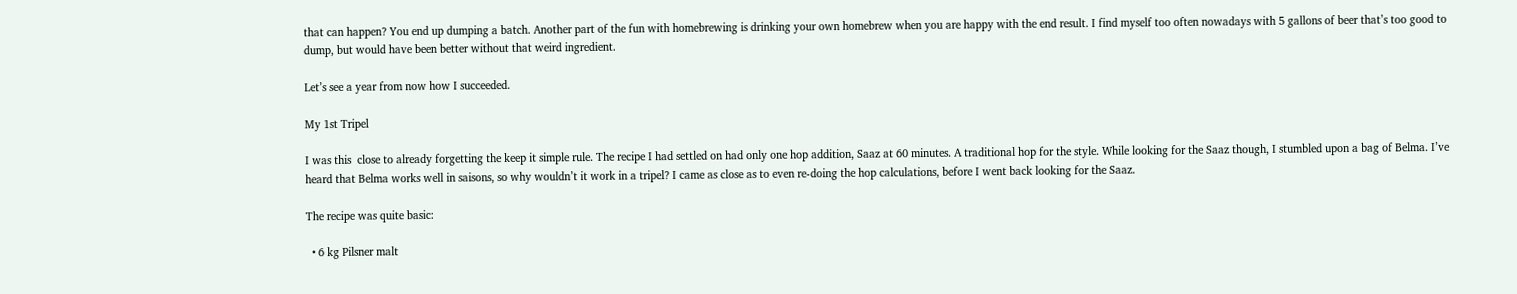that can happen? You end up dumping a batch. Another part of the fun with homebrewing is drinking your own homebrew when you are happy with the end result. I find myself too often nowadays with 5 gallons of beer that’s too good to dump, but would have been better without that weird ingredient.

Let’s see a year from now how I succeeded.

My 1st Tripel

I was this  close to already forgetting the keep it simple rule. The recipe I had settled on had only one hop addition, Saaz at 60 minutes. A traditional hop for the style. While looking for the Saaz though, I stumbled upon a bag of Belma. I’ve heard that Belma works well in saisons, so why wouldn’t it work in a tripel? I came as close as to even re-doing the hop calculations, before I went back looking for the Saaz.

The recipe was quite basic:

  • 6 kg Pilsner malt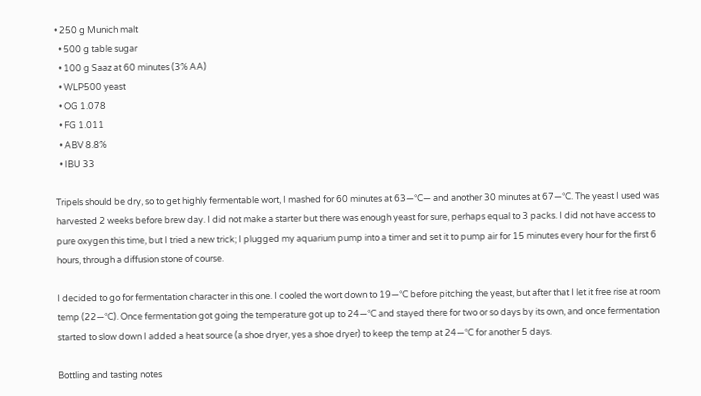• 250 g Munich malt
  • 500 g table sugar
  • 100 g Saaz at 60 minutes (3% AA)
  • WLP500 yeast
  • OG 1.078
  • FG 1.011
  • ABV 8.8%
  • IBU 33

Tripels should be dry, so to get highly fermentable wort, I mashed for 60 minutes at 63—°C— and another 30 minutes at 67—°C. The yeast I used was harvested 2 weeks before brew day. I did not make a starter but there was enough yeast for sure, perhaps equal to 3 packs. I did not have access to pure oxygen this time, but I tried a new trick; I plugged my aquarium pump into a timer and set it to pump air for 15 minutes every hour for the first 6 hours, through a diffusion stone of course.

I decided to go for fermentation character in this one. I cooled the wort down to 19—°C before pitching the yeast, but after that I let it free rise at room temp (22—°C). Once fermentation got going the temperature got up to 24—°C and stayed there for two or so days by its own, and once fermentation started to slow down I added a heat source (a shoe dryer, yes a shoe dryer) to keep the temp at 24—°C for another 5 days.

Bottling and tasting notes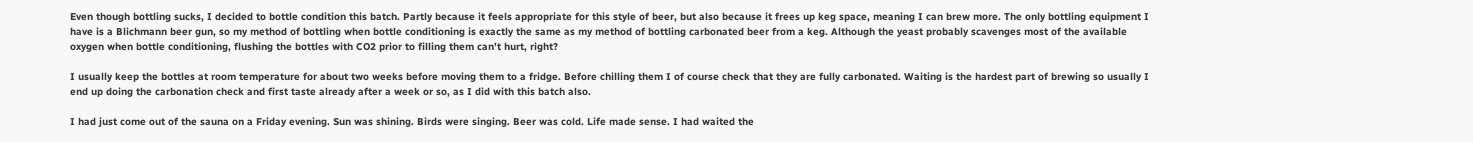Even though bottling sucks, I decided to bottle condition this batch. Partly because it feels appropriate for this style of beer, but also because it frees up keg space, meaning I can brew more. The only bottling equipment I have is a Blichmann beer gun, so my method of bottling when bottle conditioning is exactly the same as my method of bottling carbonated beer from a keg. Although the yeast probably scavenges most of the available oxygen when bottle conditioning, flushing the bottles with CO2 prior to filling them can’t hurt, right?

I usually keep the bottles at room temperature for about two weeks before moving them to a fridge. Before chilling them I of course check that they are fully carbonated. Waiting is the hardest part of brewing so usually I end up doing the carbonation check and first taste already after a week or so, as I did with this batch also.

I had just come out of the sauna on a Friday evening. Sun was shining. Birds were singing. Beer was cold. Life made sense. I had waited the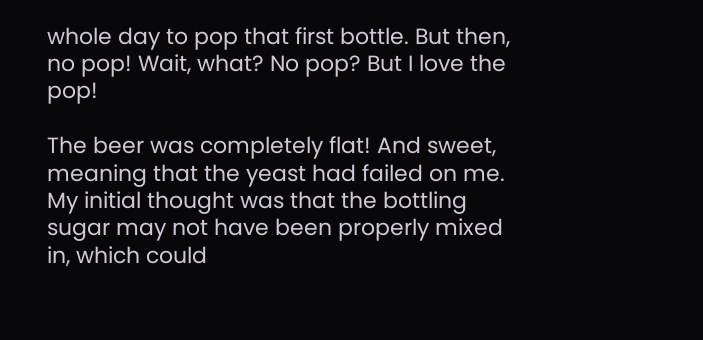whole day to pop that first bottle. But then, no pop! Wait, what? No pop? But I love the pop!

The beer was completely flat! And sweet, meaning that the yeast had failed on me. My initial thought was that the bottling sugar may not have been properly mixed in, which could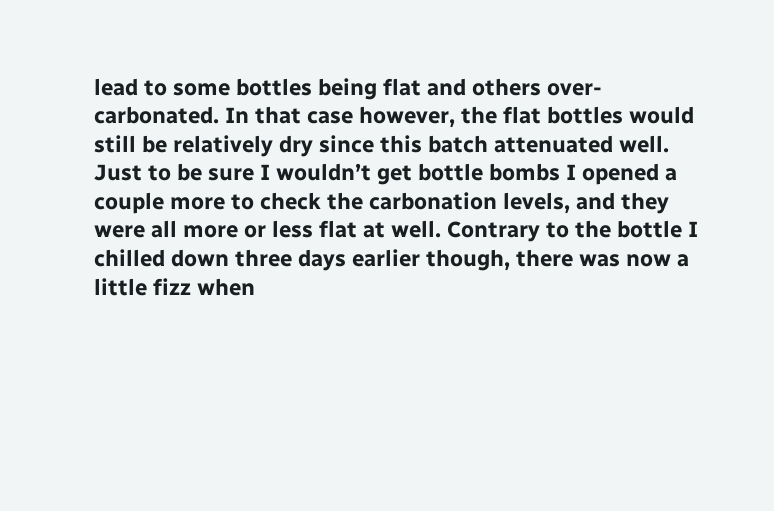lead to some bottles being flat and others over-carbonated. In that case however, the flat bottles would still be relatively dry since this batch attenuated well. Just to be sure I wouldn’t get bottle bombs I opened a couple more to check the carbonation levels, and they were all more or less flat at well. Contrary to the bottle I chilled down three days earlier though, there was now a little fizz when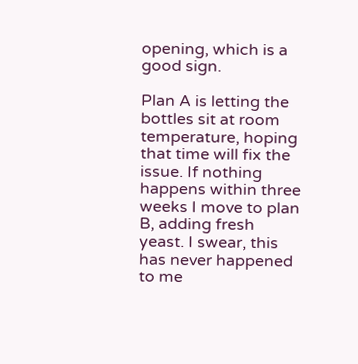opening, which is a good sign.

Plan A is letting the bottles sit at room temperature, hoping that time will fix the issue. If nothing happens within three weeks I move to plan B, adding fresh yeast. I swear, this has never happened to me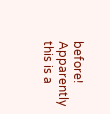before! Apparently this is a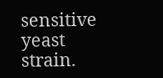sensitive yeast strain.